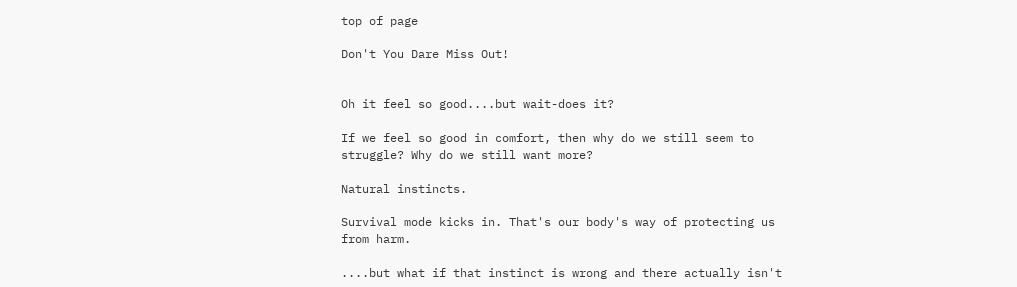top of page

Don't You Dare Miss Out!


Oh it feel so good....but wait-does it?

If we feel so good in comfort, then why do we still seem to struggle? Why do we still want more?

Natural instincts.

Survival mode kicks in. That's our body's way of protecting us from harm.

....but what if that instinct is wrong and there actually isn't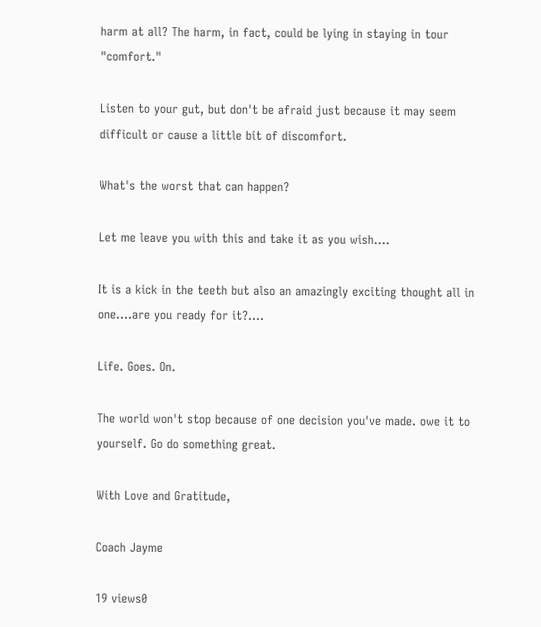harm at all? The harm, in fact, could be lying in staying in tour "comfort."

Listen to your gut, but don't be afraid just because it may seem difficult or cause a little bit of discomfort.

What's the worst that can happen?

Let me leave you with this and take it as you wish....

It is a kick in the teeth but also an amazingly exciting thought all in one....are you ready for it?....

Life. Goes. On.

The world won't stop because of one decision you've made. owe it to yourself. Go do something great.

With Love and Gratitude,

Coach Jayme

19 views0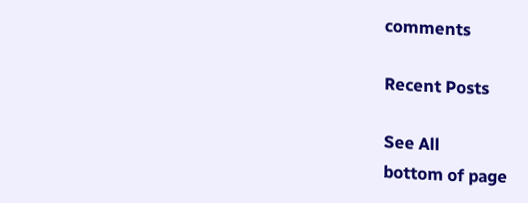comments

Recent Posts

See All
bottom of page